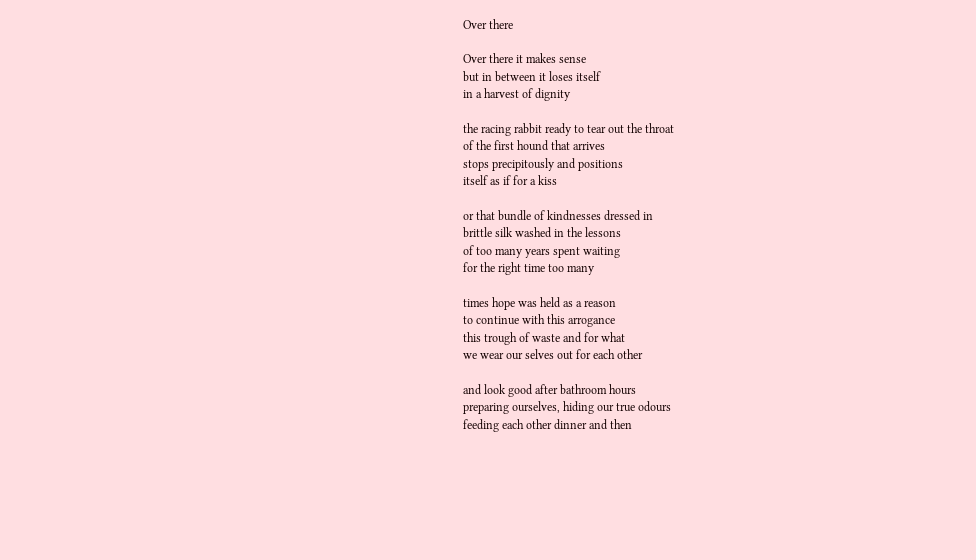Over there

Over there it makes sense
but in between it loses itself
in a harvest of dignity

the racing rabbit ready to tear out the throat
of the first hound that arrives
stops precipitously and positions
itself as if for a kiss

or that bundle of kindnesses dressed in
brittle silk washed in the lessons
of too many years spent waiting
for the right time too many

times hope was held as a reason
to continue with this arrogance
this trough of waste and for what
we wear our selves out for each other

and look good after bathroom hours
preparing ourselves, hiding our true odours
feeding each other dinner and then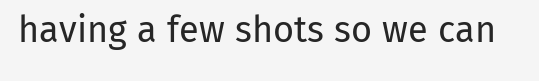having a few shots so we can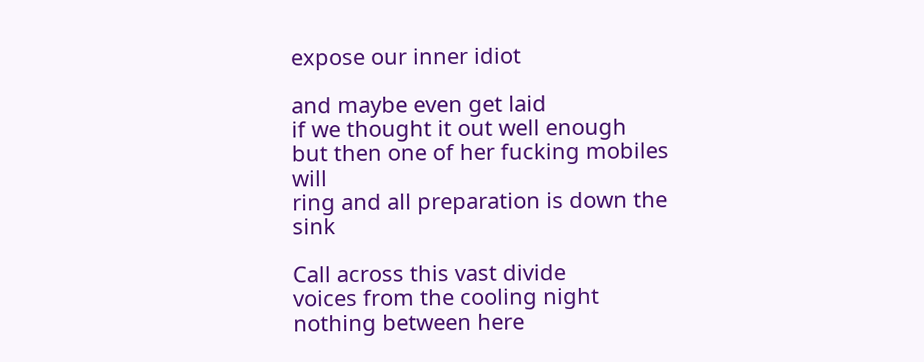expose our inner idiot

and maybe even get laid
if we thought it out well enough
but then one of her fucking mobiles will
ring and all preparation is down the sink

Call across this vast divide
voices from the cooling night
nothing between here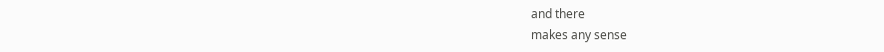and there
makes any sense